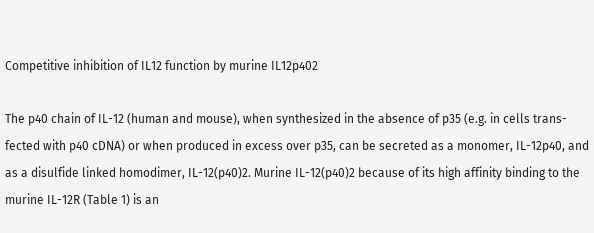Competitive inhibition of IL12 function by murine IL12p402

The p40 chain of IL-12 (human and mouse), when synthesized in the absence of p35 (e.g. in cells trans-fected with p40 cDNA) or when produced in excess over p35, can be secreted as a monomer, IL-12p40, and as a disulfide linked homodimer, IL-12(p40)2. Murine IL-12(p40)2 because of its high affinity binding to the murine IL-12R (Table 1) is an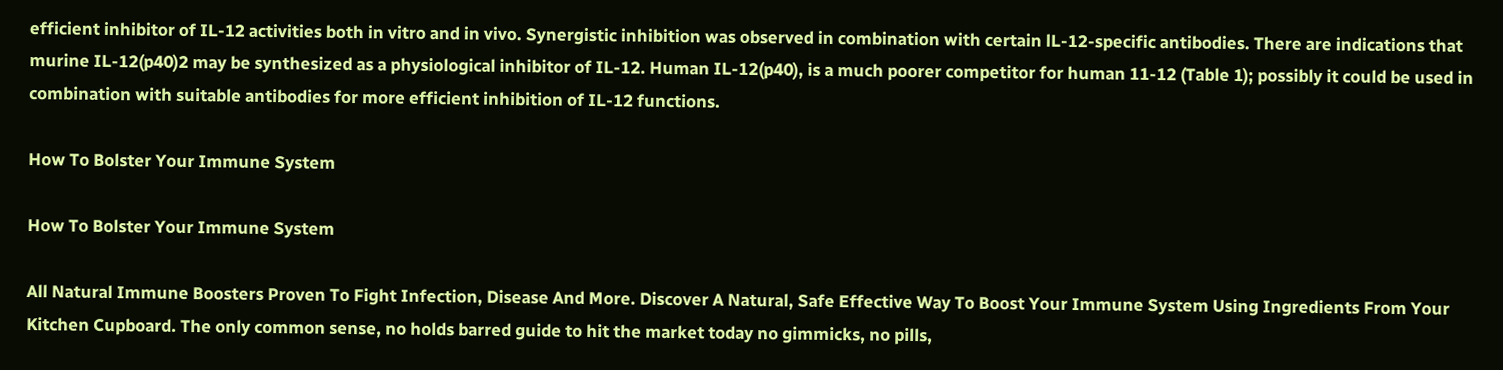efficient inhibitor of IL-12 activities both in vitro and in vivo. Synergistic inhibition was observed in combination with certain lL-12-specific antibodies. There are indications that murine IL-12(p40)2 may be synthesized as a physiological inhibitor of IL-12. Human IL-12(p40), is a much poorer competitor for human 11-12 (Table 1); possibly it could be used in combination with suitable antibodies for more efficient inhibition of IL-12 functions.

How To Bolster Your Immune System

How To Bolster Your Immune System

All Natural Immune Boosters Proven To Fight Infection, Disease And More. Discover A Natural, Safe Effective Way To Boost Your Immune System Using Ingredients From Your Kitchen Cupboard. The only common sense, no holds barred guide to hit the market today no gimmicks, no pills,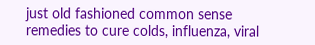just old fashioned common sense remedies to cure colds, influenza, viral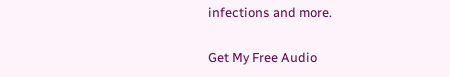infections and more.

Get My Free Audio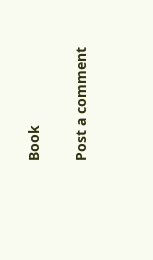Book

Post a comment